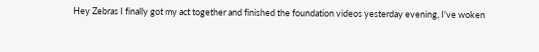Hey Zebras I finally got my act together and finished the foundation videos yesterday evening, I've woken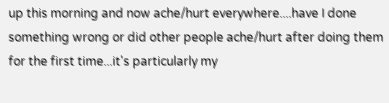up this morning and now ache/hurt everywhere....have I done something wrong or did other people ache/hurt after doing them for the first time...it's particularly my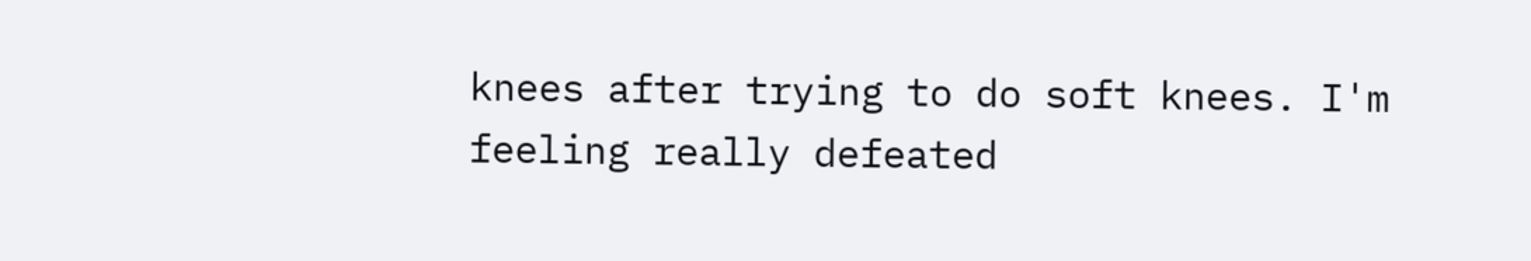knees after trying to do soft knees. I'm feeling really defeated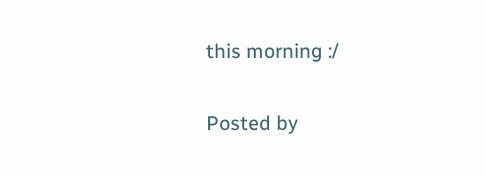this morning :/

Posted by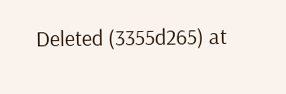Deleted (3355d265) at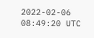2022-02-06 08:49:20 UTC